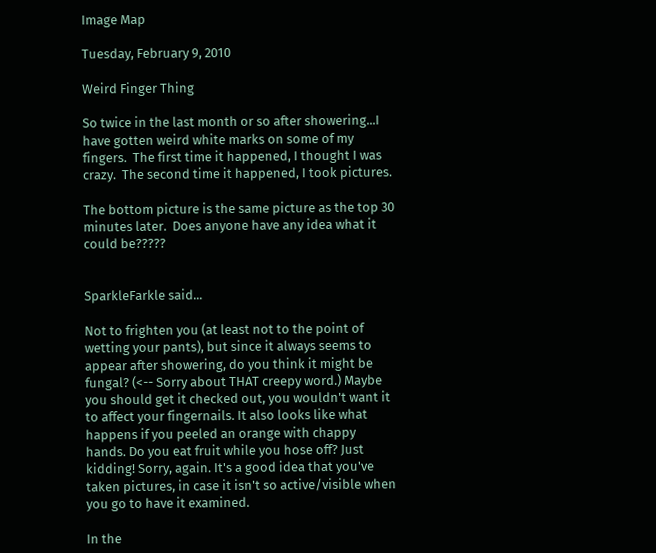Image Map

Tuesday, February 9, 2010

Weird Finger Thing

So twice in the last month or so after showering...I have gotten weird white marks on some of my fingers.  The first time it happened, I thought I was crazy.  The second time it happened, I took pictures.

The bottom picture is the same picture as the top 30 minutes later.  Does anyone have any idea what it could be?????


SparkleFarkle said...

Not to frighten you (at least not to the point of wetting your pants), but since it always seems to appear after showering, do you think it might be fungal? (<-- Sorry about THAT creepy word.) Maybe you should get it checked out, you wouldn't want it to affect your fingernails. It also looks like what happens if you peeled an orange with chappy hands. Do you eat fruit while you hose off? Just kidding! Sorry, again. It's a good idea that you've taken pictures, in case it isn't so active/visible when you go to have it examined.

In the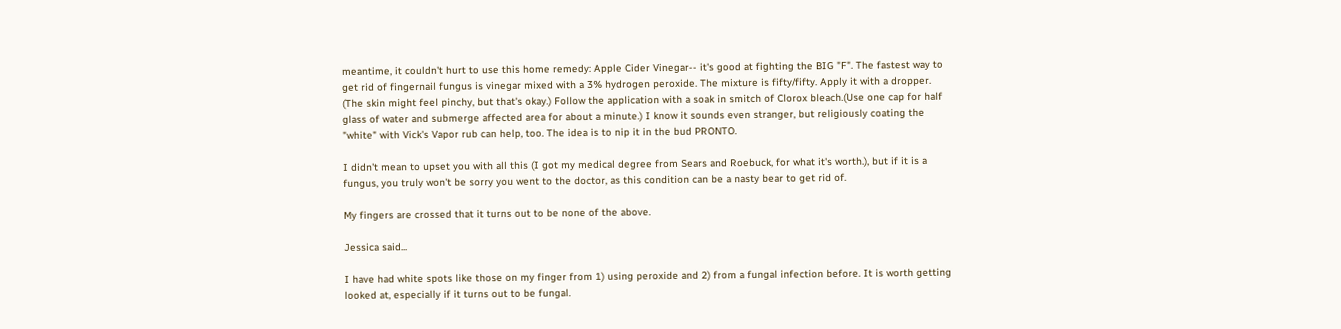meantime, it couldn't hurt to use this home remedy: Apple Cider Vinegar-- it's good at fighting the BIG "F". The fastest way to get rid of fingernail fungus is vinegar mixed with a 3% hydrogen peroxide. The mixture is fifty/fifty. Apply it with a dropper. (The skin might feel pinchy, but that's okay.) Follow the application with a soak in smitch of Clorox bleach.(Use one cap for half glass of water and submerge affected area for about a minute.) I know it sounds even stranger, but religiously coating the "white" with Vick's Vapor rub can help, too. The idea is to nip it in the bud PRONTO.

I didn't mean to upset you with all this (I got my medical degree from Sears and Roebuck, for what it's worth.), but if it is a fungus, you truly won't be sorry you went to the doctor, as this condition can be a nasty bear to get rid of.

My fingers are crossed that it turns out to be none of the above.

Jessica said...

I have had white spots like those on my finger from 1) using peroxide and 2) from a fungal infection before. It is worth getting looked at, especially if it turns out to be fungal.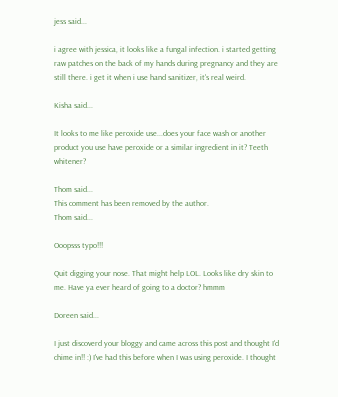jess said...

i agree with jessica, it looks like a fungal infection. i started getting raw patches on the back of my hands during pregnancy and they are still there. i get it when i use hand sanitizer, it's real weird.

Kisha said...

It looks to me like peroxide use...does your face wash or another product you use have peroxide or a similar ingredient in it? Teeth whitener?

Thom said...
This comment has been removed by the author.
Thom said...

Ooopsss typo!!!

Quit digging your nose. That might help LOL. Looks like dry skin to me. Have ya ever heard of going to a doctor? hmmm

Doreen said...

I just discoverd your bloggy and came across this post and thought I'd chime in!! :) I've had this before when I was using peroxide. I thought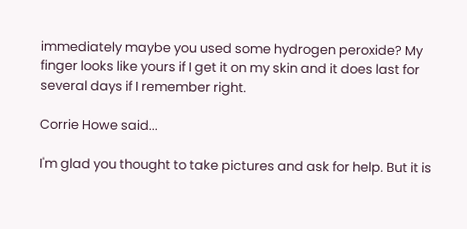immediately maybe you used some hydrogen peroxide? My finger looks like yours if I get it on my skin and it does last for several days if I remember right.

Corrie Howe said...

I'm glad you thought to take pictures and ask for help. But it is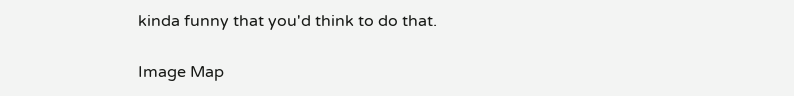kinda funny that you'd think to do that.

Image Map